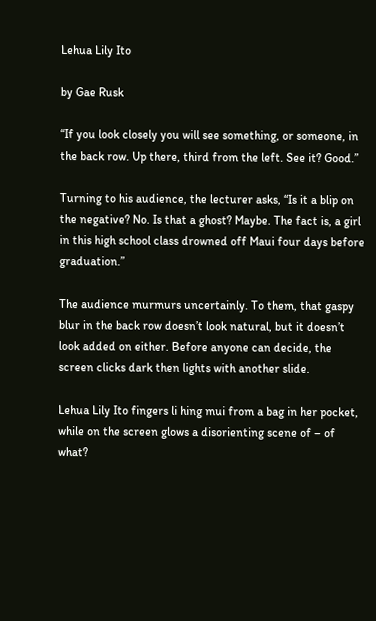Lehua Lily Ito

by Gae Rusk

“If you look closely you will see something, or someone, in the back row. Up there, third from the left. See it? Good.”

Turning to his audience, the lecturer asks, “Is it a blip on the negative? No. Is that a ghost? Maybe. The fact is, a girl in this high school class drowned off Maui four days before graduation.”

The audience murmurs uncertainly. To them, that gaspy blur in the back row doesn’t look natural, but it doesn’t look added on either. Before anyone can decide, the screen clicks dark then lights with another slide.

Lehua Lily Ito fingers li hing mui from a bag in her pocket, while on the screen glows a disorienting scene of – of what?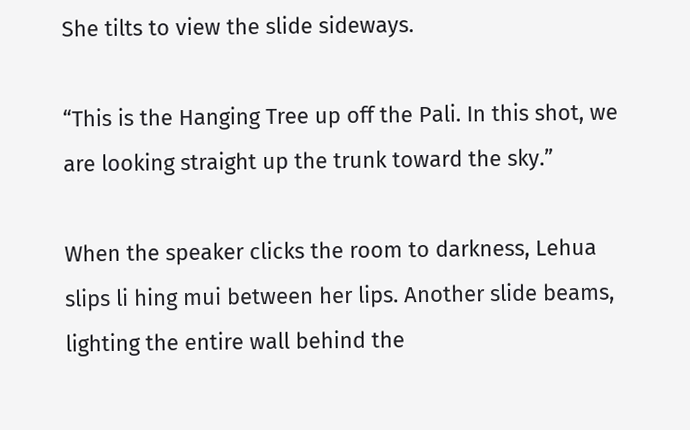She tilts to view the slide sideways.

“This is the Hanging Tree up off the Pali. In this shot, we are looking straight up the trunk toward the sky.”

When the speaker clicks the room to darkness, Lehua slips li hing mui between her lips. Another slide beams, lighting the entire wall behind the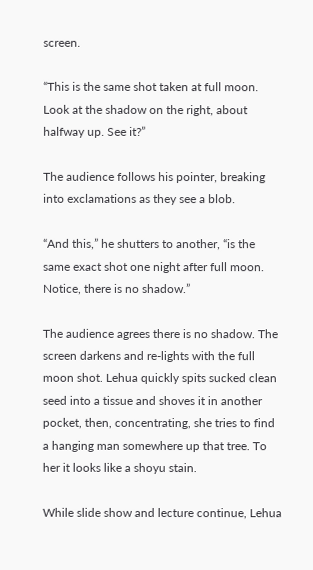screen.

“This is the same shot taken at full moon. Look at the shadow on the right, about halfway up. See it?”

The audience follows his pointer, breaking into exclamations as they see a blob.

“And this,” he shutters to another, “is the same exact shot one night after full moon. Notice, there is no shadow.”

The audience agrees there is no shadow. The screen darkens and re-lights with the full moon shot. Lehua quickly spits sucked clean seed into a tissue and shoves it in another pocket, then, concentrating, she tries to find a hanging man somewhere up that tree. To her it looks like a shoyu stain.

While slide show and lecture continue, Lehua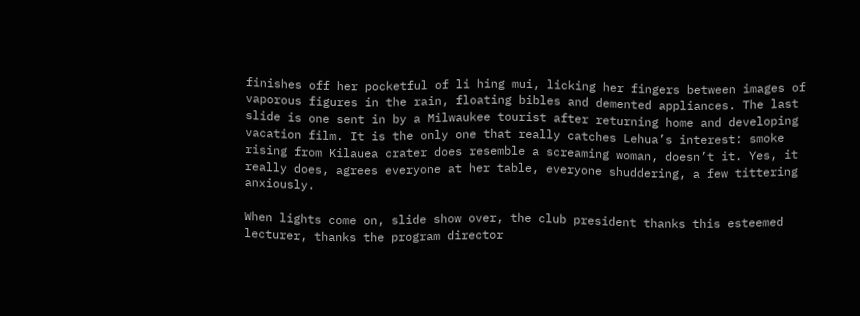finishes off her pocketful of li hing mui, licking her fingers between images of vaporous figures in the rain, floating bibles and demented appliances. The last slide is one sent in by a Milwaukee tourist after returning home and developing vacation film. It is the only one that really catches Lehua’s interest: smoke rising from Kilauea crater does resemble a screaming woman, doesn’t it. Yes, it really does, agrees everyone at her table, everyone shuddering, a few tittering anxiously.

When lights come on, slide show over, the club president thanks this esteemed lecturer, thanks the program director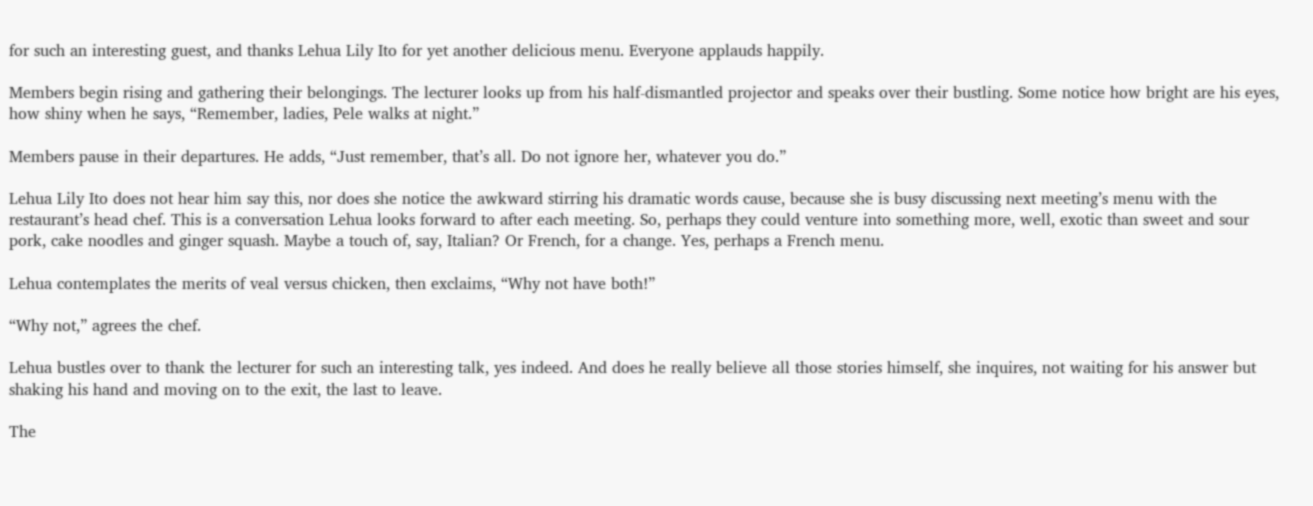for such an interesting guest, and thanks Lehua Lily Ito for yet another delicious menu. Everyone applauds happily.

Members begin rising and gathering their belongings. The lecturer looks up from his half-dismantled projector and speaks over their bustling. Some notice how bright are his eyes, how shiny when he says, “Remember, ladies, Pele walks at night.”

Members pause in their departures. He adds, “Just remember, that’s all. Do not ignore her, whatever you do.”

Lehua Lily Ito does not hear him say this, nor does she notice the awkward stirring his dramatic words cause, because she is busy discussing next meeting’s menu with the restaurant’s head chef. This is a conversation Lehua looks forward to after each meeting. So, perhaps they could venture into something more, well, exotic than sweet and sour pork, cake noodles and ginger squash. Maybe a touch of, say, Italian? Or French, for a change. Yes, perhaps a French menu.

Lehua contemplates the merits of veal versus chicken, then exclaims, “Why not have both!”

“Why not,” agrees the chef.

Lehua bustles over to thank the lecturer for such an interesting talk, yes indeed. And does he really believe all those stories himself, she inquires, not waiting for his answer but shaking his hand and moving on to the exit, the last to leave.

The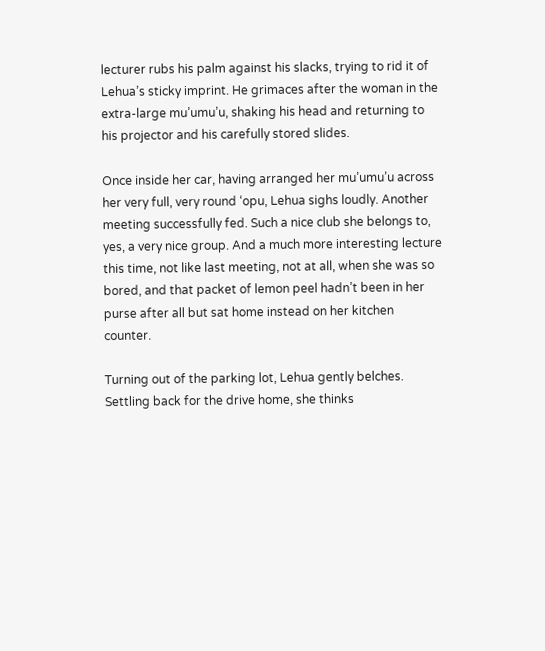lecturer rubs his palm against his slacks, trying to rid it of Lehua’s sticky imprint. He grimaces after the woman in the extra-large mu’umu’u, shaking his head and returning to his projector and his carefully stored slides.

Once inside her car, having arranged her mu’umu’u across her very full, very round ‘opu, Lehua sighs loudly. Another meeting successfully fed. Such a nice club she belongs to, yes, a very nice group. And a much more interesting lecture this time, not like last meeting, not at all, when she was so bored, and that packet of lemon peel hadn’t been in her purse after all but sat home instead on her kitchen counter.

Turning out of the parking lot, Lehua gently belches. Settling back for the drive home, she thinks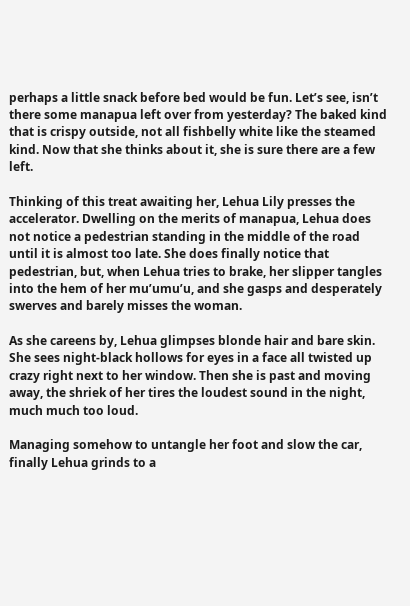perhaps a little snack before bed would be fun. Let’s see, isn’t there some manapua left over from yesterday? The baked kind that is crispy outside, not all fishbelly white like the steamed kind. Now that she thinks about it, she is sure there are a few left.

Thinking of this treat awaiting her, Lehua Lily presses the accelerator. Dwelling on the merits of manapua, Lehua does not notice a pedestrian standing in the middle of the road until it is almost too late. She does finally notice that pedestrian, but, when Lehua tries to brake, her slipper tangles into the hem of her mu’umu’u, and she gasps and desperately swerves and barely misses the woman.

As she careens by, Lehua glimpses blonde hair and bare skin. She sees night-black hollows for eyes in a face all twisted up crazy right next to her window. Then she is past and moving away, the shriek of her tires the loudest sound in the night, much much too loud.

Managing somehow to untangle her foot and slow the car, finally Lehua grinds to a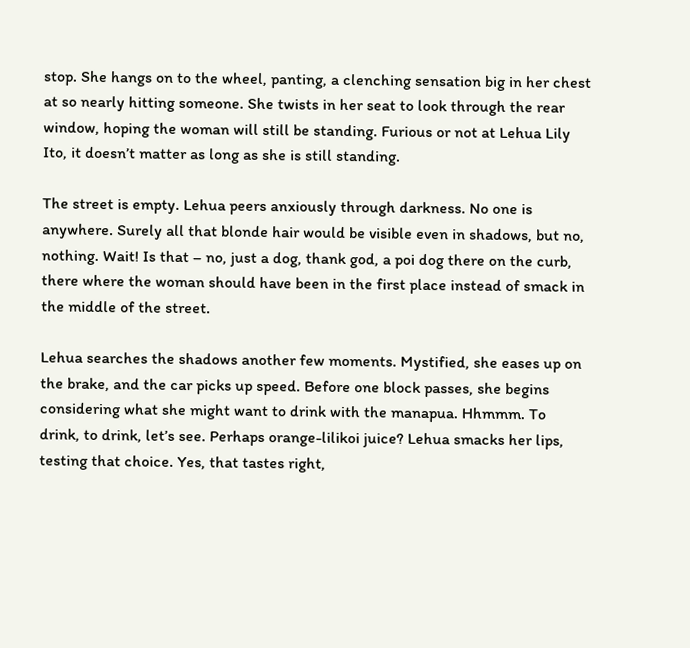stop. She hangs on to the wheel, panting, a clenching sensation big in her chest at so nearly hitting someone. She twists in her seat to look through the rear window, hoping the woman will still be standing. Furious or not at Lehua Lily Ito, it doesn’t matter as long as she is still standing.

The street is empty. Lehua peers anxiously through darkness. No one is anywhere. Surely all that blonde hair would be visible even in shadows, but no, nothing. Wait! Is that – no, just a dog, thank god, a poi dog there on the curb, there where the woman should have been in the first place instead of smack in the middle of the street.

Lehua searches the shadows another few moments. Mystified, she eases up on the brake, and the car picks up speed. Before one block passes, she begins considering what she might want to drink with the manapua. Hhmmm. To drink, to drink, let’s see. Perhaps orange-lilikoi juice? Lehua smacks her lips, testing that choice. Yes, that tastes right,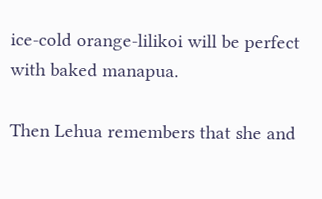ice-cold orange-lilikoi will be perfect with baked manapua.

Then Lehua remembers that she and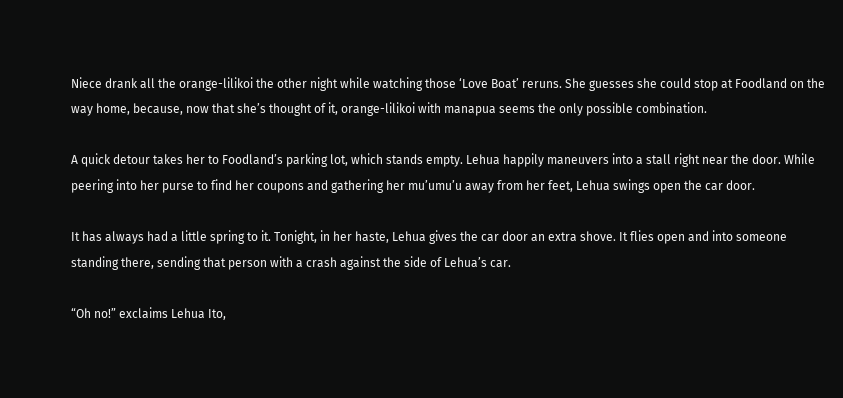Niece drank all the orange-lilikoi the other night while watching those ‘Love Boat’ reruns. She guesses she could stop at Foodland on the way home, because, now that she’s thought of it, orange-lilikoi with manapua seems the only possible combination.

A quick detour takes her to Foodland’s parking lot, which stands empty. Lehua happily maneuvers into a stall right near the door. While peering into her purse to find her coupons and gathering her mu’umu’u away from her feet, Lehua swings open the car door.

It has always had a little spring to it. Tonight, in her haste, Lehua gives the car door an extra shove. It flies open and into someone standing there, sending that person with a crash against the side of Lehua’s car.

“Oh no!” exclaims Lehua Ito,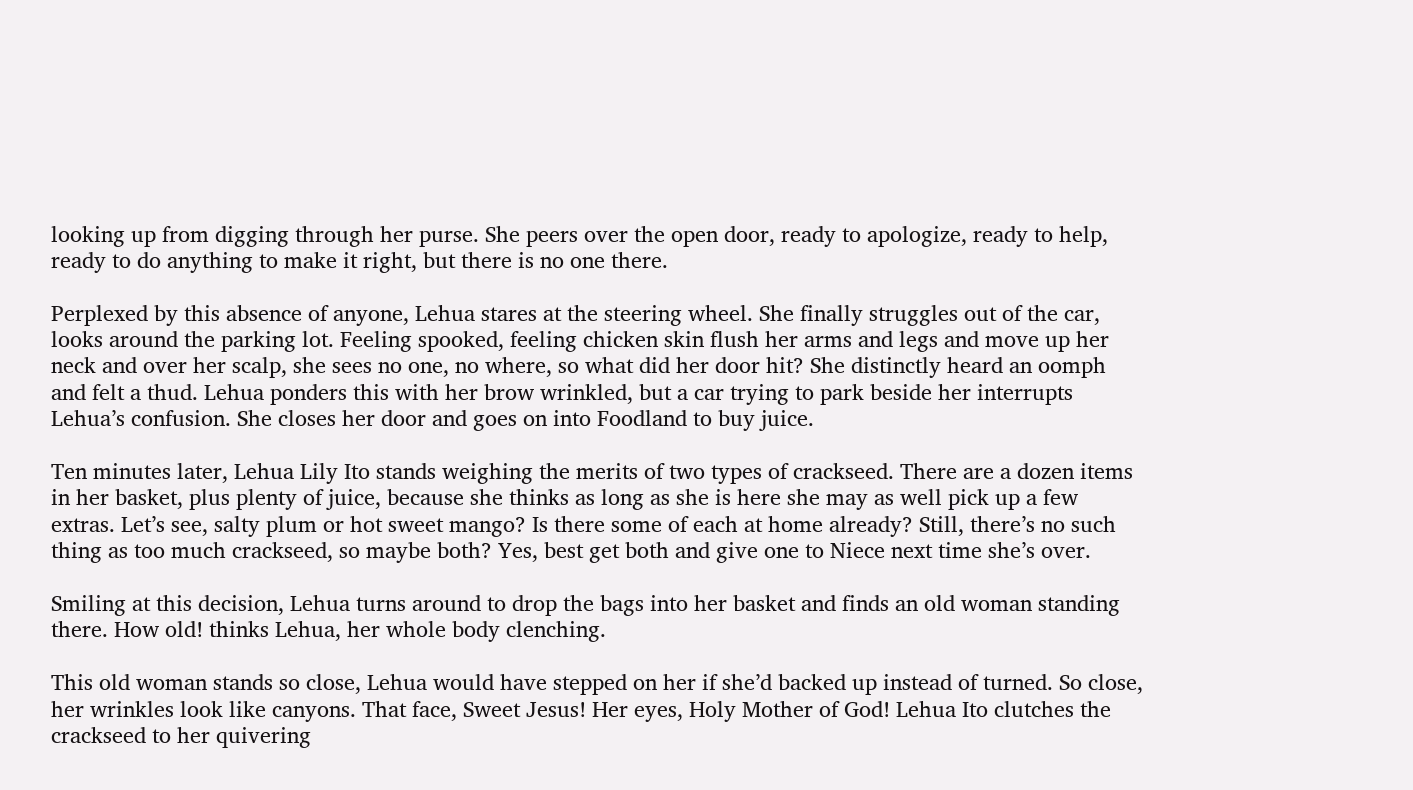looking up from digging through her purse. She peers over the open door, ready to apologize, ready to help, ready to do anything to make it right, but there is no one there.

Perplexed by this absence of anyone, Lehua stares at the steering wheel. She finally struggles out of the car, looks around the parking lot. Feeling spooked, feeling chicken skin flush her arms and legs and move up her neck and over her scalp, she sees no one, no where, so what did her door hit? She distinctly heard an oomph and felt a thud. Lehua ponders this with her brow wrinkled, but a car trying to park beside her interrupts Lehua’s confusion. She closes her door and goes on into Foodland to buy juice.

Ten minutes later, Lehua Lily Ito stands weighing the merits of two types of crackseed. There are a dozen items in her basket, plus plenty of juice, because she thinks as long as she is here she may as well pick up a few extras. Let’s see, salty plum or hot sweet mango? Is there some of each at home already? Still, there’s no such thing as too much crackseed, so maybe both? Yes, best get both and give one to Niece next time she’s over.

Smiling at this decision, Lehua turns around to drop the bags into her basket and finds an old woman standing there. How old! thinks Lehua, her whole body clenching.

This old woman stands so close, Lehua would have stepped on her if she’d backed up instead of turned. So close, her wrinkles look like canyons. That face, Sweet Jesus! Her eyes, Holy Mother of God! Lehua Ito clutches the crackseed to her quivering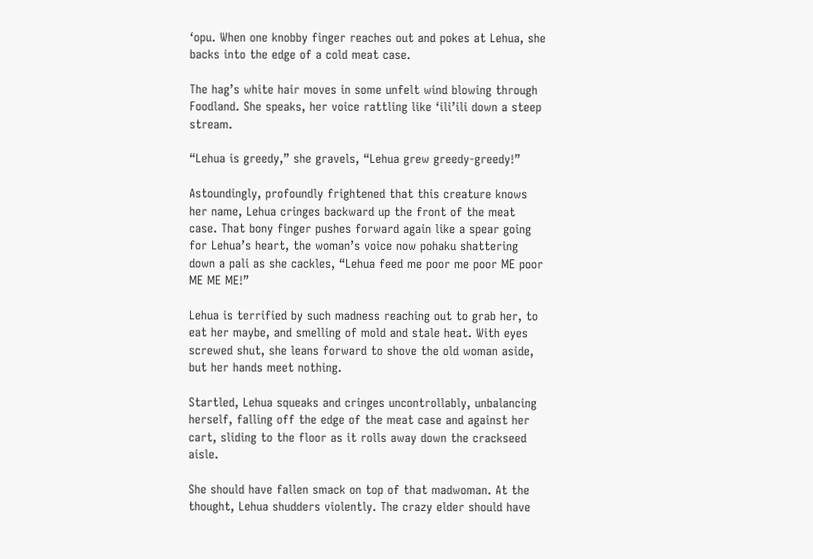‘opu. When one knobby finger reaches out and pokes at Lehua, she backs into the edge of a cold meat case.

The hag’s white hair moves in some unfelt wind blowing through Foodland. She speaks, her voice rattling like ‘ili’ili down a steep stream.

“Lehua is greedy,” she gravels, “Lehua grew greedy-greedy!”

Astoundingly, profoundly frightened that this creature knows her name, Lehua cringes backward up the front of the meat case. That bony finger pushes forward again like a spear going for Lehua’s heart, the woman’s voice now pohaku shattering down a pali as she cackles, “Lehua feed me poor me poor ME poor ME ME ME!”

Lehua is terrified by such madness reaching out to grab her, to eat her maybe, and smelling of mold and stale heat. With eyes screwed shut, she leans forward to shove the old woman aside, but her hands meet nothing.

Startled, Lehua squeaks and cringes uncontrollably, unbalancing herself, falling off the edge of the meat case and against her cart, sliding to the floor as it rolls away down the crackseed aisle.

She should have fallen smack on top of that madwoman. At the thought, Lehua shudders violently. The crazy elder should have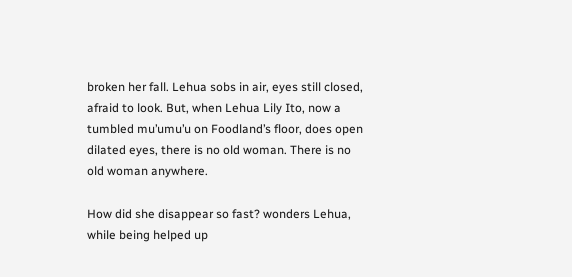broken her fall. Lehua sobs in air, eyes still closed, afraid to look. But, when Lehua Lily Ito, now a tumbled mu’umu’u on Foodland’s floor, does open dilated eyes, there is no old woman. There is no old woman anywhere.

How did she disappear so fast? wonders Lehua, while being helped up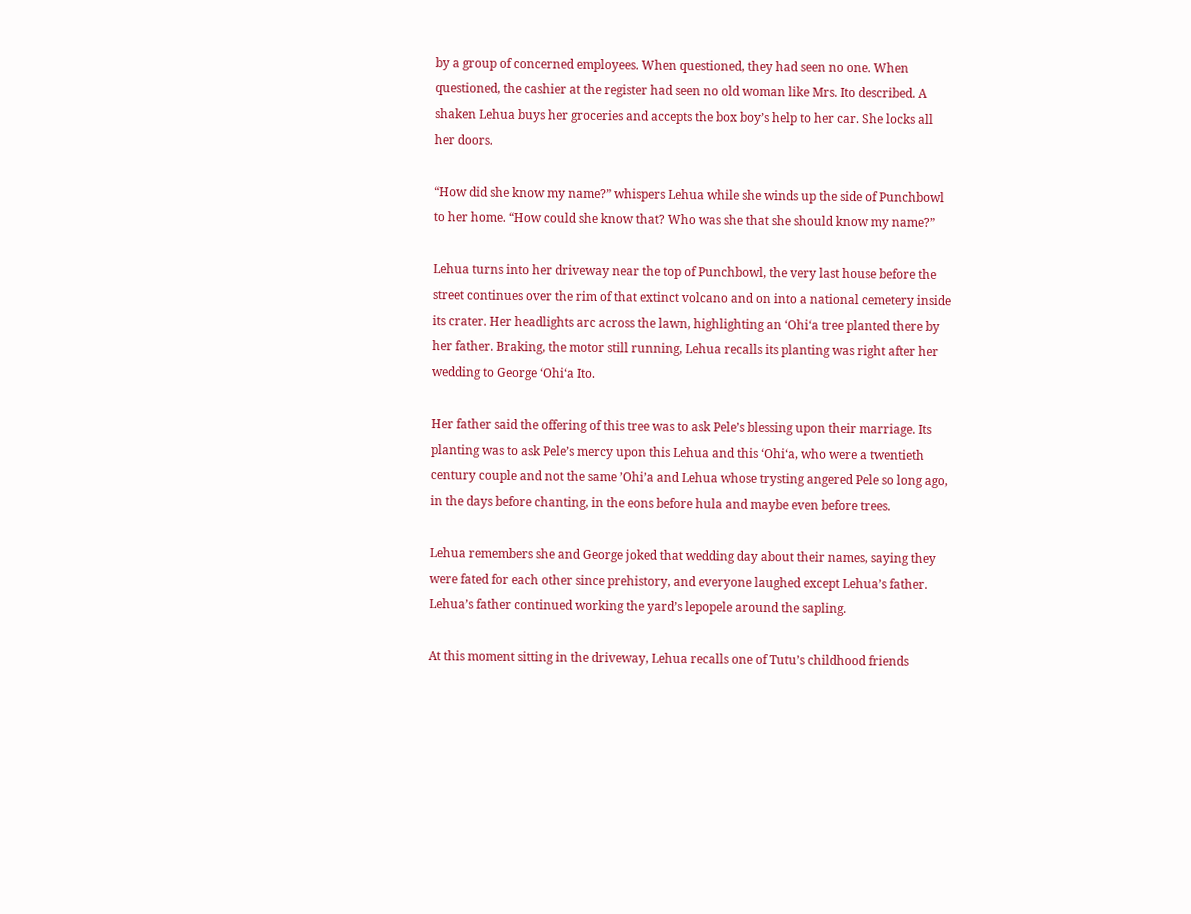by a group of concerned employees. When questioned, they had seen no one. When questioned, the cashier at the register had seen no old woman like Mrs. Ito described. A shaken Lehua buys her groceries and accepts the box boy’s help to her car. She locks all her doors.

“How did she know my name?” whispers Lehua while she winds up the side of Punchbowl to her home. “How could she know that? Who was she that she should know my name?”

Lehua turns into her driveway near the top of Punchbowl, the very last house before the street continues over the rim of that extinct volcano and on into a national cemetery inside its crater. Her headlights arc across the lawn, highlighting an ‘Ohi‘a tree planted there by her father. Braking, the motor still running, Lehua recalls its planting was right after her wedding to George ‘Ohi‘a Ito.

Her father said the offering of this tree was to ask Pele’s blessing upon their marriage. Its planting was to ask Pele’s mercy upon this Lehua and this ‘Ohi‘a, who were a twentieth century couple and not the same ’Ohi’a and Lehua whose trysting angered Pele so long ago, in the days before chanting, in the eons before hula and maybe even before trees.

Lehua remembers she and George joked that wedding day about their names, saying they were fated for each other since prehistory, and everyone laughed except Lehua’s father. Lehua’s father continued working the yard’s lepopele around the sapling.

At this moment sitting in the driveway, Lehua recalls one of Tutu’s childhood friends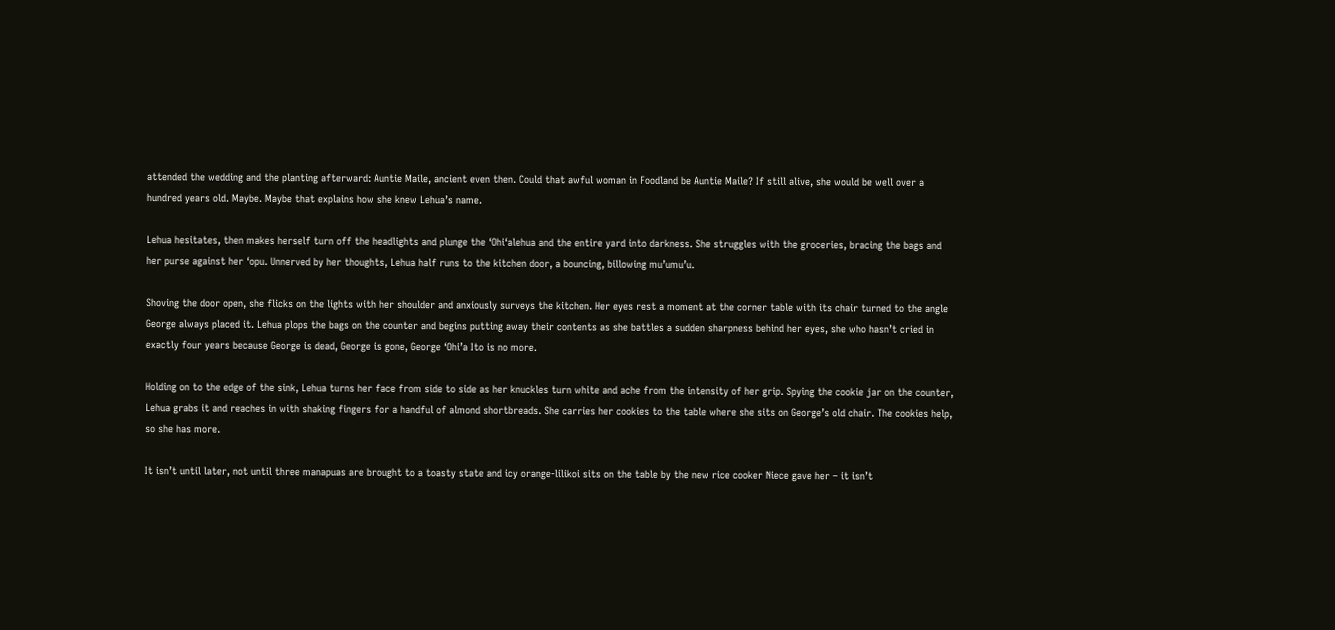attended the wedding and the planting afterward: Auntie Maile, ancient even then. Could that awful woman in Foodland be Auntie Maile? If still alive, she would be well over a hundred years old. Maybe. Maybe that explains how she knew Lehua’s name.

Lehua hesitates, then makes herself turn off the headlights and plunge the ‘Ohi‘alehua and the entire yard into darkness. She struggles with the groceries, bracing the bags and her purse against her ‘opu. Unnerved by her thoughts, Lehua half runs to the kitchen door, a bouncing, billowing mu’umu’u.

Shoving the door open, she flicks on the lights with her shoulder and anxiously surveys the kitchen. Her eyes rest a moment at the corner table with its chair turned to the angle George always placed it. Lehua plops the bags on the counter and begins putting away their contents as she battles a sudden sharpness behind her eyes, she who hasn’t cried in exactly four years because George is dead, George is gone, George ‘Ohi’a Ito is no more.

Holding on to the edge of the sink, Lehua turns her face from side to side as her knuckles turn white and ache from the intensity of her grip. Spying the cookie jar on the counter, Lehua grabs it and reaches in with shaking fingers for a handful of almond shortbreads. She carries her cookies to the table where she sits on George’s old chair. The cookies help, so she has more.

It isn’t until later, not until three manapuas are brought to a toasty state and icy orange-lilikoi sits on the table by the new rice cooker Niece gave her – it isn’t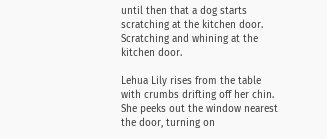until then that a dog starts scratching at the kitchen door. Scratching and whining at the kitchen door.

Lehua Lily rises from the table with crumbs drifting off her chin. She peeks out the window nearest the door, turning on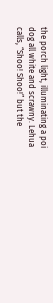the porch light, illuminating a poi dog all white and scrawny. Lehua calls, “Shoo! Shoo!” but the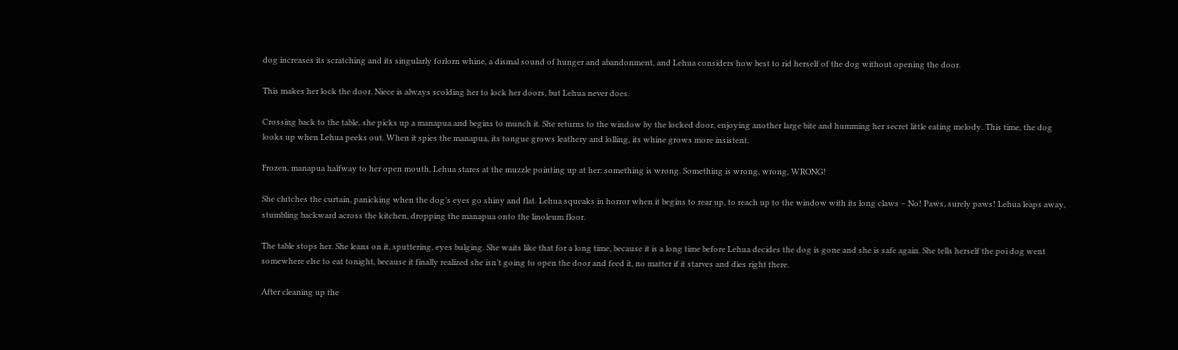dog increases its scratching and its singularly forlorn whine, a dismal sound of hunger and abandonment, and Lehua considers how best to rid herself of the dog without opening the door.

This makes her lock the door. Niece is always scolding her to lock her doors, but Lehua never does.

Crossing back to the table, she picks up a manapua and begins to munch it. She returns to the window by the locked door, enjoying another large bite and humming her secret little eating melody. This time, the dog looks up when Lehua peeks out. When it spies the manapua, its tongue grows leathery and lolling, its whine grows more insistent.

Frozen, manapua halfway to her open mouth, Lehua stares at the muzzle pointing up at her: something is wrong. Something is wrong, wrong, WRONG!

She clutches the curtain, panicking when the dog’s eyes go shiny and flat. Lehua squeaks in horror when it begins to rear up, to reach up to the window with its long claws – No! Paws, surely paws! Lehua leaps away, stumbling backward across the kitchen, dropping the manapua onto the linoleum floor.

The table stops her. She leans on it, sputtering, eyes bulging. She waits like that for a long time, because it is a long time before Lehua decides the dog is gone and she is safe again. She tells herself the poi dog went somewhere else to eat tonight, because it finally realized she isn’t going to open the door and feed it, no matter if it starves and dies right there.

After cleaning up the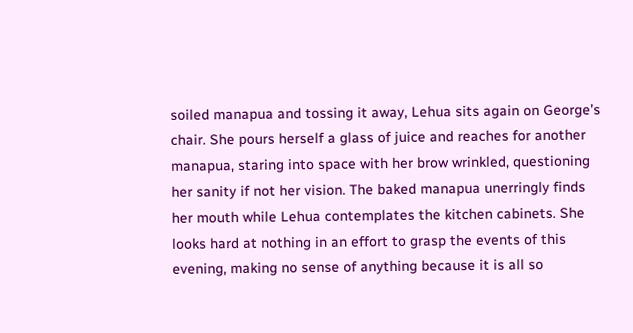soiled manapua and tossing it away, Lehua sits again on George’s chair. She pours herself a glass of juice and reaches for another manapua, staring into space with her brow wrinkled, questioning her sanity if not her vision. The baked manapua unerringly finds her mouth while Lehua contemplates the kitchen cabinets. She looks hard at nothing in an effort to grasp the events of this evening, making no sense of anything because it is all so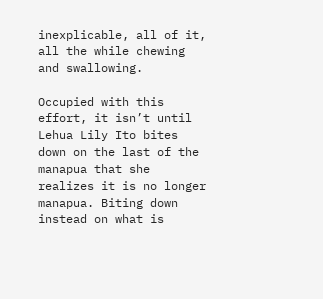inexplicable, all of it, all the while chewing and swallowing.

Occupied with this effort, it isn’t until Lehua Lily Ito bites down on the last of the manapua that she realizes it is no longer manapua. Biting down instead on what is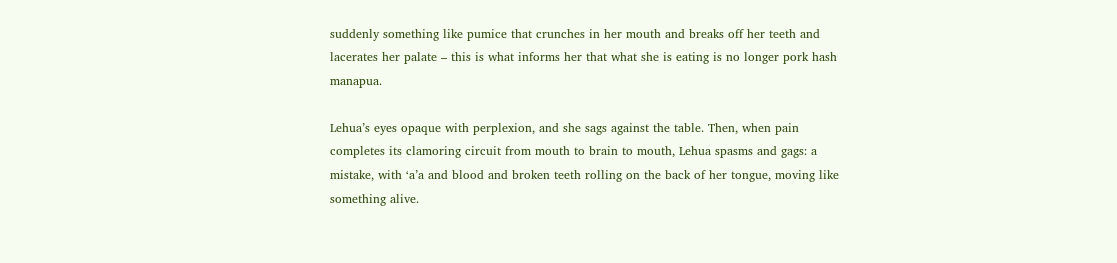suddenly something like pumice that crunches in her mouth and breaks off her teeth and lacerates her palate – this is what informs her that what she is eating is no longer pork hash manapua.

Lehua’s eyes opaque with perplexion, and she sags against the table. Then, when pain completes its clamoring circuit from mouth to brain to mouth, Lehua spasms and gags: a mistake, with ‘a’a and blood and broken teeth rolling on the back of her tongue, moving like something alive.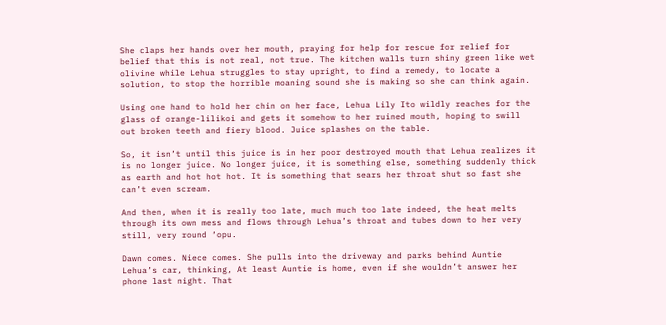She claps her hands over her mouth, praying for help for rescue for relief for belief that this is not real, not true. The kitchen walls turn shiny green like wet olivine while Lehua struggles to stay upright, to find a remedy, to locate a solution, to stop the horrible moaning sound she is making so she can think again.

Using one hand to hold her chin on her face, Lehua Lily Ito wildly reaches for the glass of orange-lilikoi and gets it somehow to her ruined mouth, hoping to swill out broken teeth and fiery blood. Juice splashes on the table.

So, it isn’t until this juice is in her poor destroyed mouth that Lehua realizes it is no longer juice. No longer juice, it is something else, something suddenly thick as earth and hot hot hot. It is something that sears her throat shut so fast she can’t even scream.

And then, when it is really too late, much much too late indeed, the heat melts through its own mess and flows through Lehua’s throat and tubes down to her very still, very round ‘opu.

Dawn comes. Niece comes. She pulls into the driveway and parks behind Auntie Lehua’s car, thinking, At least Auntie is home, even if she wouldn’t answer her phone last night. That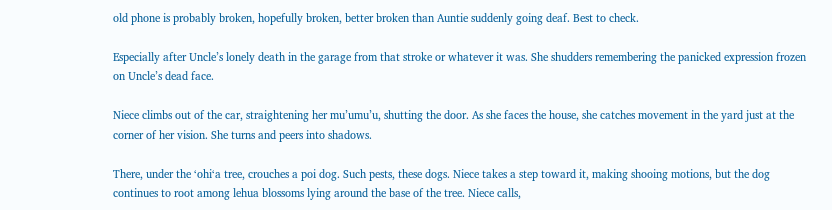old phone is probably broken, hopefully broken, better broken than Auntie suddenly going deaf. Best to check.

Especially after Uncle’s lonely death in the garage from that stroke or whatever it was. She shudders remembering the panicked expression frozen on Uncle’s dead face.

Niece climbs out of the car, straightening her mu’umu’u, shutting the door. As she faces the house, she catches movement in the yard just at the corner of her vision. She turns and peers into shadows.

There, under the ‘ohi‘a tree, crouches a poi dog. Such pests, these dogs. Niece takes a step toward it, making shooing motions, but the dog continues to root among lehua blossoms lying around the base of the tree. Niece calls,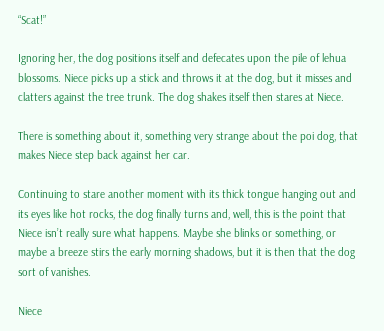“Scat!”

Ignoring her, the dog positions itself and defecates upon the pile of lehua blossoms. Niece picks up a stick and throws it at the dog, but it misses and clatters against the tree trunk. The dog shakes itself then stares at Niece.

There is something about it, something very strange about the poi dog, that makes Niece step back against her car.

Continuing to stare another moment with its thick tongue hanging out and its eyes like hot rocks, the dog finally turns and, well, this is the point that Niece isn’t really sure what happens. Maybe she blinks or something, or maybe a breeze stirs the early morning shadows, but it is then that the dog sort of vanishes.

Niece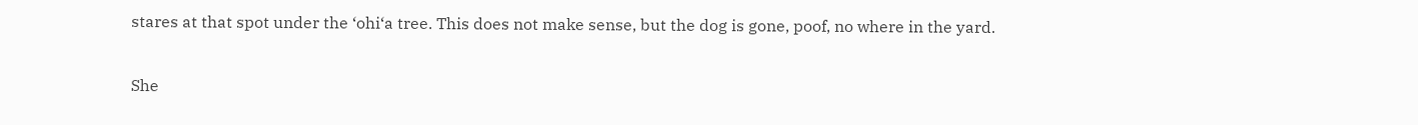stares at that spot under the ‘ohi‘a tree. This does not make sense, but the dog is gone, poof, no where in the yard.

She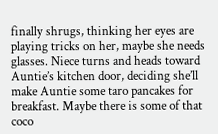finally shrugs, thinking her eyes are playing tricks on her, maybe she needs glasses. Niece turns and heads toward Auntie’s kitchen door, deciding she’ll make Auntie some taro pancakes for breakfast. Maybe there is some of that coco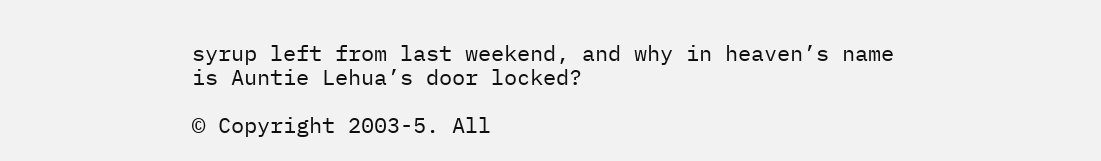syrup left from last weekend, and why in heaven’s name is Auntie Lehua’s door locked?

© Copyright 2003-5. All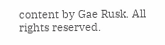content by Gae Rusk. All rights reserved.